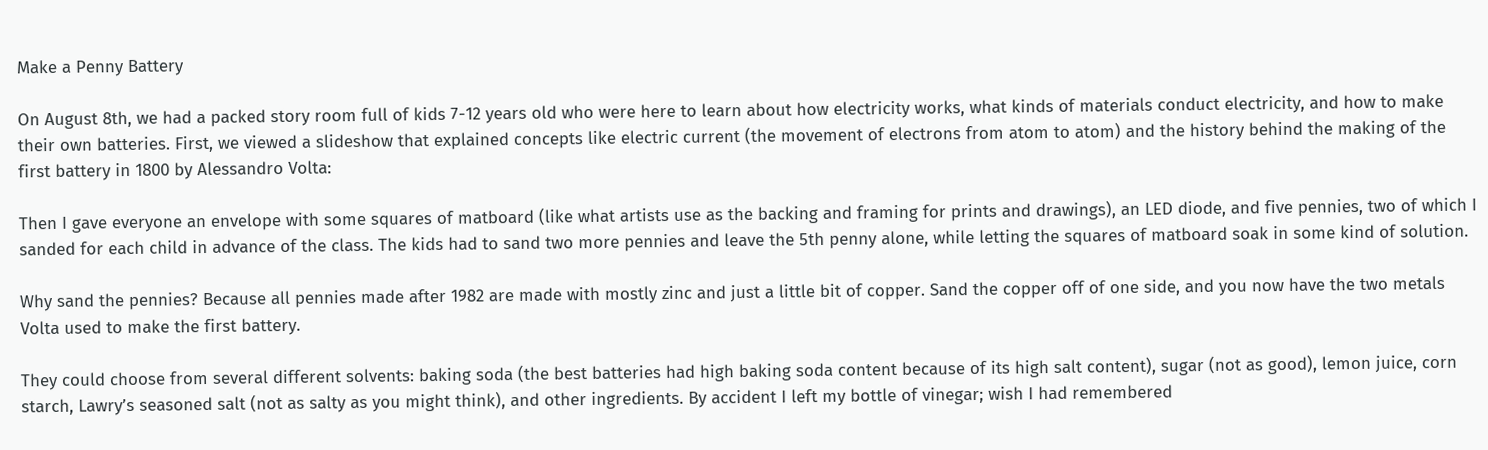Make a Penny Battery

On August 8th, we had a packed story room full of kids 7-12 years old who were here to learn about how electricity works, what kinds of materials conduct electricity, and how to make their own batteries. First, we viewed a slideshow that explained concepts like electric current (the movement of electrons from atom to atom) and the history behind the making of the first battery in 1800 by Alessandro Volta:

Then I gave everyone an envelope with some squares of matboard (like what artists use as the backing and framing for prints and drawings), an LED diode, and five pennies, two of which I sanded for each child in advance of the class. The kids had to sand two more pennies and leave the 5th penny alone, while letting the squares of matboard soak in some kind of solution.

Why sand the pennies? Because all pennies made after 1982 are made with mostly zinc and just a little bit of copper. Sand the copper off of one side, and you now have the two metals Volta used to make the first battery.

They could choose from several different solvents: baking soda (the best batteries had high baking soda content because of its high salt content), sugar (not as good), lemon juice, corn starch, Lawry’s seasoned salt (not as salty as you might think), and other ingredients. By accident I left my bottle of vinegar; wish I had remembered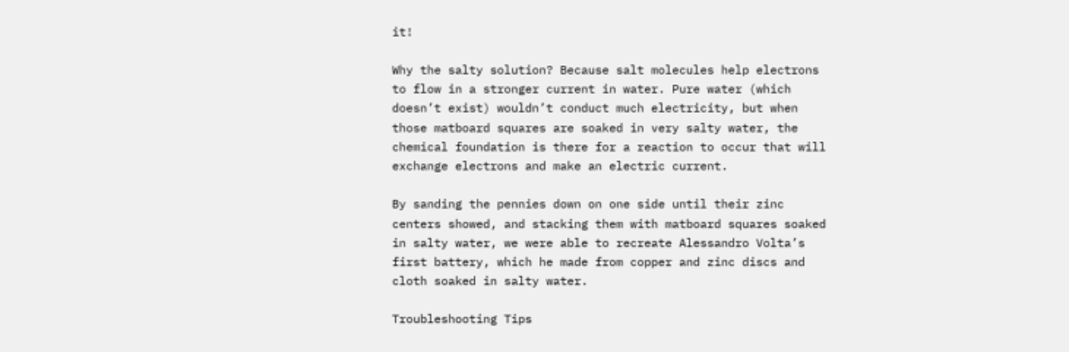it!

Why the salty solution? Because salt molecules help electrons to flow in a stronger current in water. Pure water (which doesn’t exist) wouldn’t conduct much electricity, but when those matboard squares are soaked in very salty water, the chemical foundation is there for a reaction to occur that will exchange electrons and make an electric current.

By sanding the pennies down on one side until their zinc centers showed, and stacking them with matboard squares soaked in salty water, we were able to recreate Alessandro Volta’s first battery, which he made from copper and zinc discs and cloth soaked in salty water.

Troubleshooting Tips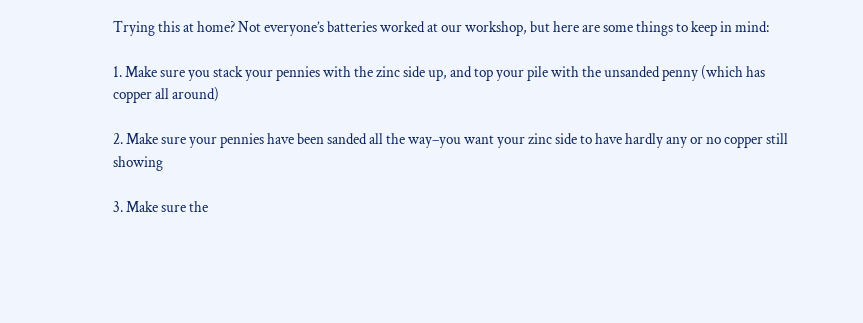Trying this at home? Not everyone’s batteries worked at our workshop, but here are some things to keep in mind:

1. Make sure you stack your pennies with the zinc side up, and top your pile with the unsanded penny (which has copper all around)

2. Make sure your pennies have been sanded all the way–you want your zinc side to have hardly any or no copper still showing

3. Make sure the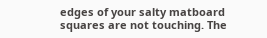edges of your salty matboard squares are not touching. The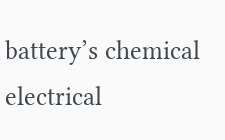battery’s chemical electrical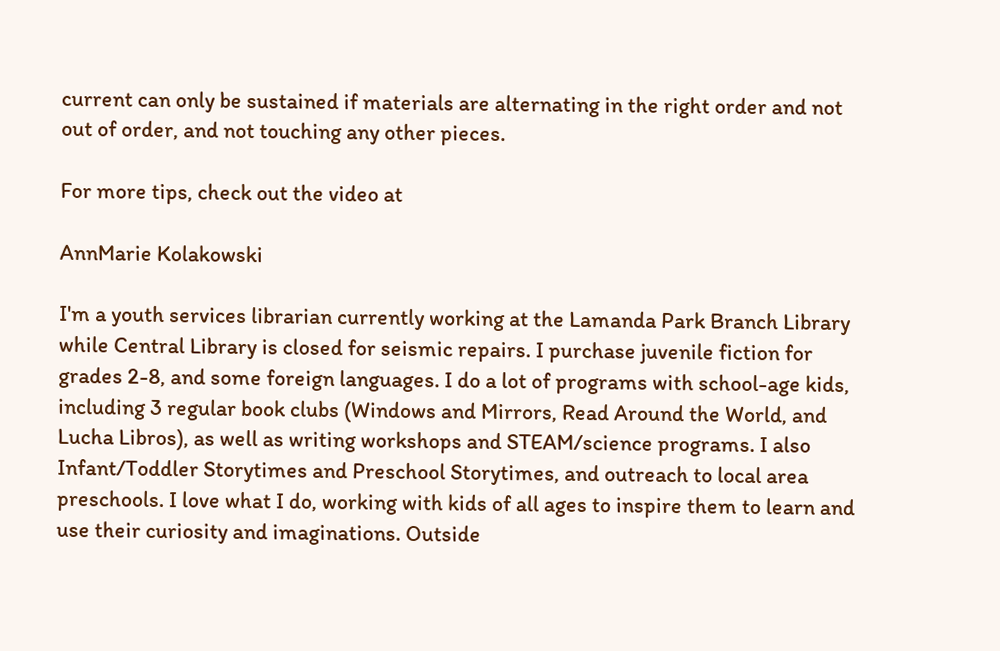current can only be sustained if materials are alternating in the right order and not out of order, and not touching any other pieces.

For more tips, check out the video at

AnnMarie Kolakowski

I'm a youth services librarian currently working at the Lamanda Park Branch Library while Central Library is closed for seismic repairs. I purchase juvenile fiction for grades 2-8, and some foreign languages. I do a lot of programs with school-age kids, including 3 regular book clubs (Windows and Mirrors, Read Around the World, and Lucha Libros), as well as writing workshops and STEAM/science programs. I also Infant/Toddler Storytimes and Preschool Storytimes, and outreach to local area preschools. I love what I do, working with kids of all ages to inspire them to learn and use their curiosity and imaginations. Outside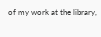of my work at the library,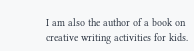I am also the author of a book on creative writing activities for kids.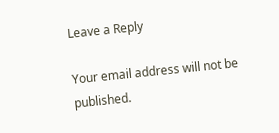Leave a Reply

Your email address will not be published.